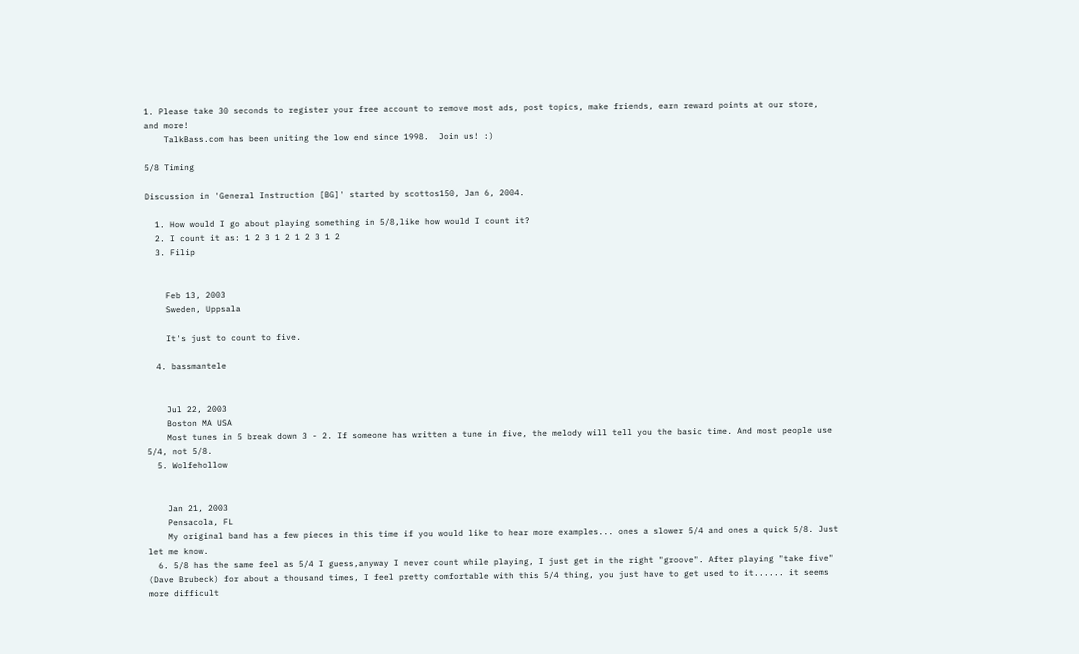1. Please take 30 seconds to register your free account to remove most ads, post topics, make friends, earn reward points at our store, and more!
    TalkBass.com has been uniting the low end since 1998.  Join us! :)

5/8 Timing

Discussion in 'General Instruction [BG]' started by scottos150, Jan 6, 2004.

  1. How would I go about playing something in 5/8,like how would I count it?
  2. I count it as: 1 2 3 1 2 1 2 3 1 2
  3. Filip


    Feb 13, 2003
    Sweden, Uppsala

    It's just to count to five.

  4. bassmantele


    Jul 22, 2003
    Boston MA USA
    Most tunes in 5 break down 3 - 2. If someone has written a tune in five, the melody will tell you the basic time. And most people use 5/4, not 5/8.
  5. Wolfehollow


    Jan 21, 2003
    Pensacola, FL
    My original band has a few pieces in this time if you would like to hear more examples... ones a slower 5/4 and ones a quick 5/8. Just let me know.
  6. 5/8 has the same feel as 5/4 I guess,anyway I never count while playing, I just get in the right "groove". After playing "take five" (Dave Brubeck) for about a thousand times, I feel pretty comfortable with this 5/4 thing, you just have to get used to it...... it seems more difficult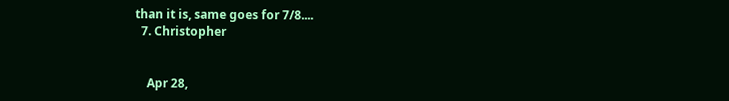than it is, same goes for 7/8....
  7. Christopher


    Apr 28,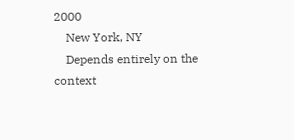2000
    New York, NY
    Depends entirely on the context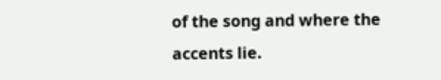of the song and where the accents lie.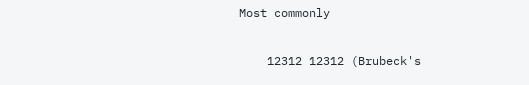Most commonly

    12312 12312 (Brubeck's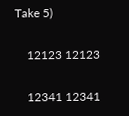Take 5)

    12123 12123

    12341 12341